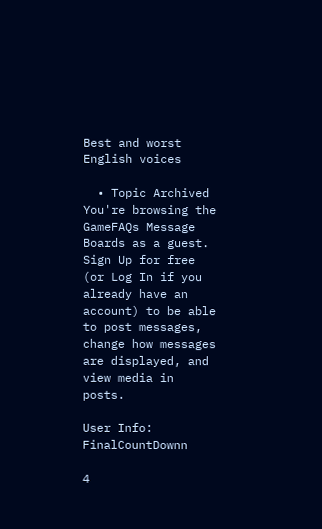Best and worst English voices

  • Topic Archived
You're browsing the GameFAQs Message Boards as a guest. Sign Up for free (or Log In if you already have an account) to be able to post messages, change how messages are displayed, and view media in posts.

User Info: FinalCountDownn

4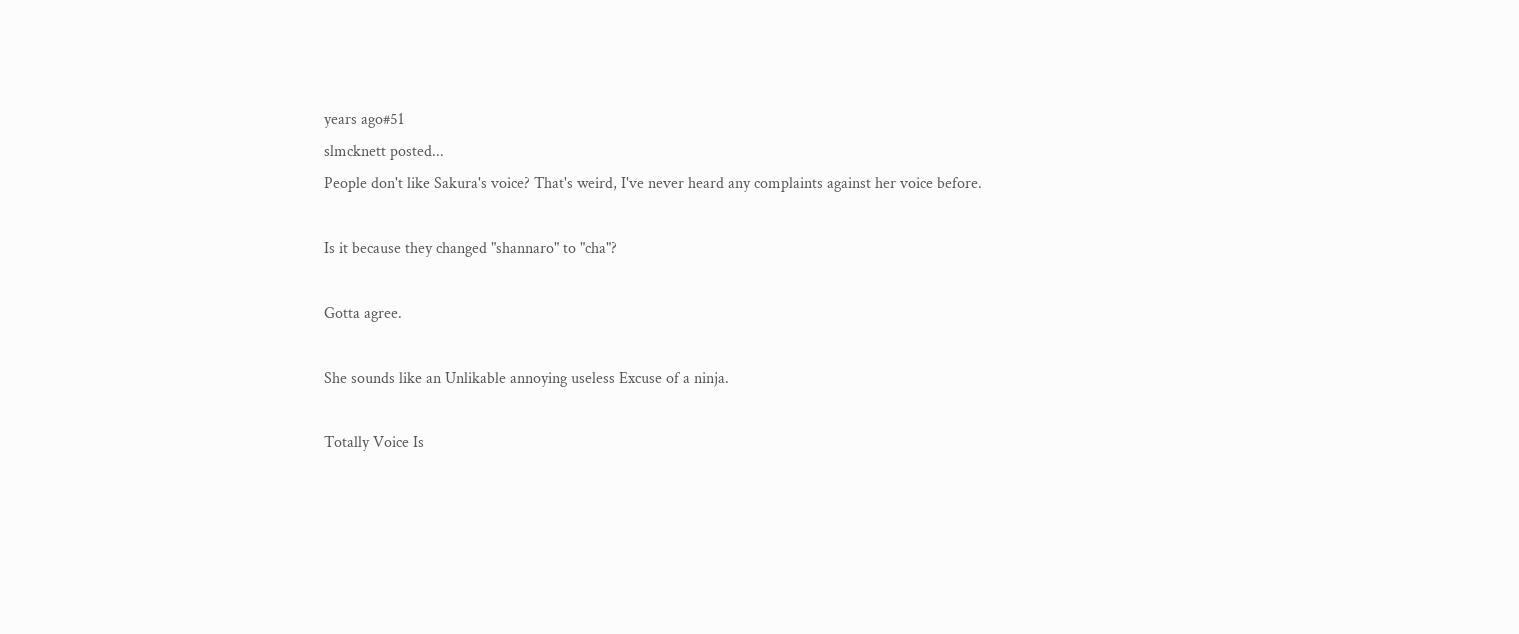years ago#51
slmcknett posted...
People don't like Sakura's voice? That's weird, I've never heard any complaints against her voice before.

Is it because they changed "shannaro" to "cha"?

Gotta agree.

She sounds like an Unlikable annoying useless Excuse of a ninja.

Totally Voice Is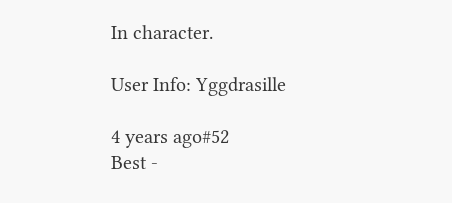In character.

User Info: Yggdrasille

4 years ago#52
Best -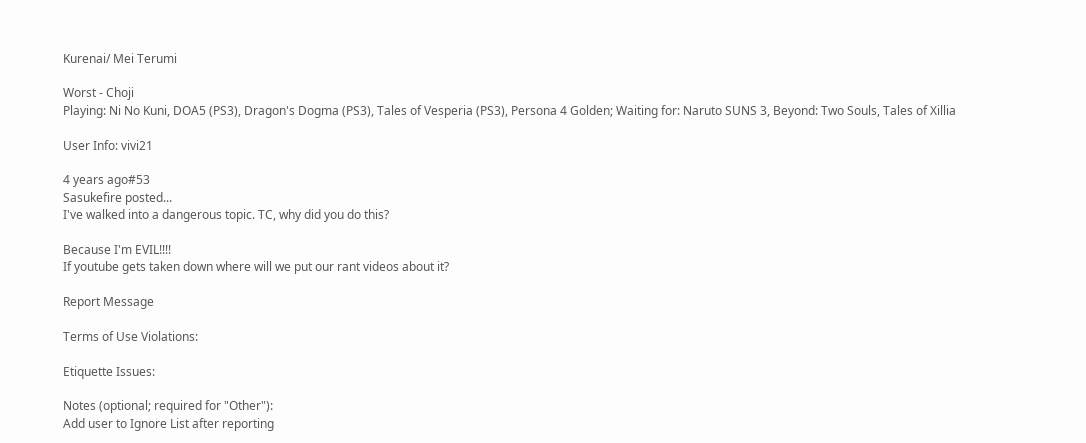Kurenai/ Mei Terumi

Worst - Choji
Playing: Ni No Kuni, DOA5 (PS3), Dragon's Dogma (PS3), Tales of Vesperia (PS3), Persona 4 Golden; Waiting for: Naruto SUNS 3, Beyond: Two Souls, Tales of Xillia

User Info: vivi21

4 years ago#53
Sasukefire posted...
I've walked into a dangerous topic. TC, why did you do this?

Because I'm EVIL!!!!
If youtube gets taken down where will we put our rant videos about it?

Report Message

Terms of Use Violations:

Etiquette Issues:

Notes (optional; required for "Other"):
Add user to Ignore List after reporting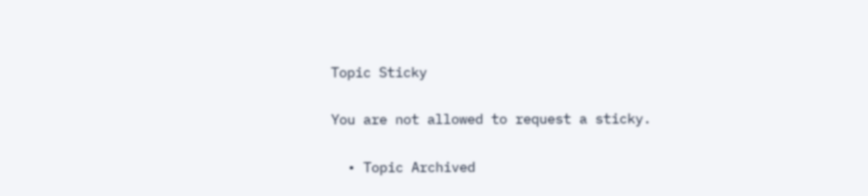Topic Sticky

You are not allowed to request a sticky.

  • Topic Archived